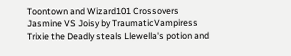Toontown and Wizard101 Crossovers
Jasmine VS Joisy by TraumaticVampiress
Trixie the Deadly steals Llewella's potion and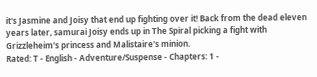it's Jasmine and Joisy that end up fighting over it! Back from the dead eleven years later, samurai Joisy ends up in The Spiral picking a fight with Grizzleheim's princess and Malistaire's minion.
Rated: T - English - Adventure/Suspense - Chapters: 1 -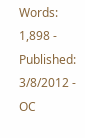Words: 1,898 - Published: 3/8/2012 - OC